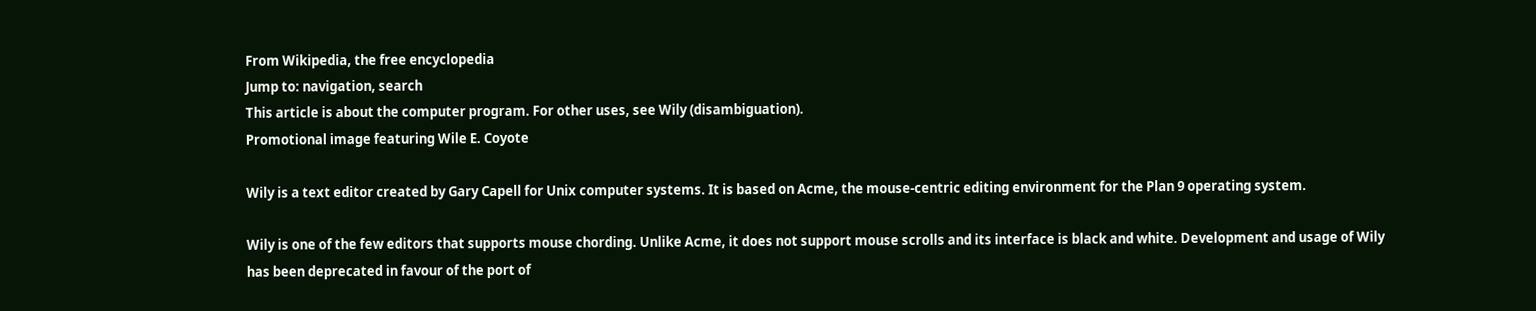From Wikipedia, the free encyclopedia
Jump to: navigation, search
This article is about the computer program. For other uses, see Wily (disambiguation).
Promotional image featuring Wile E. Coyote

Wily is a text editor created by Gary Capell for Unix computer systems. It is based on Acme, the mouse-centric editing environment for the Plan 9 operating system.

Wily is one of the few editors that supports mouse chording. Unlike Acme, it does not support mouse scrolls and its interface is black and white. Development and usage of Wily has been deprecated in favour of the port of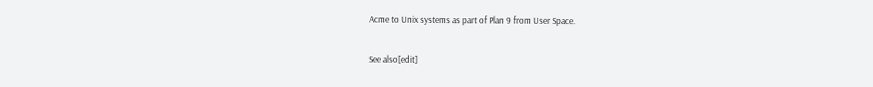Acme to Unix systems as part of Plan 9 from User Space.

See also[edit]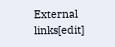External links[edit]